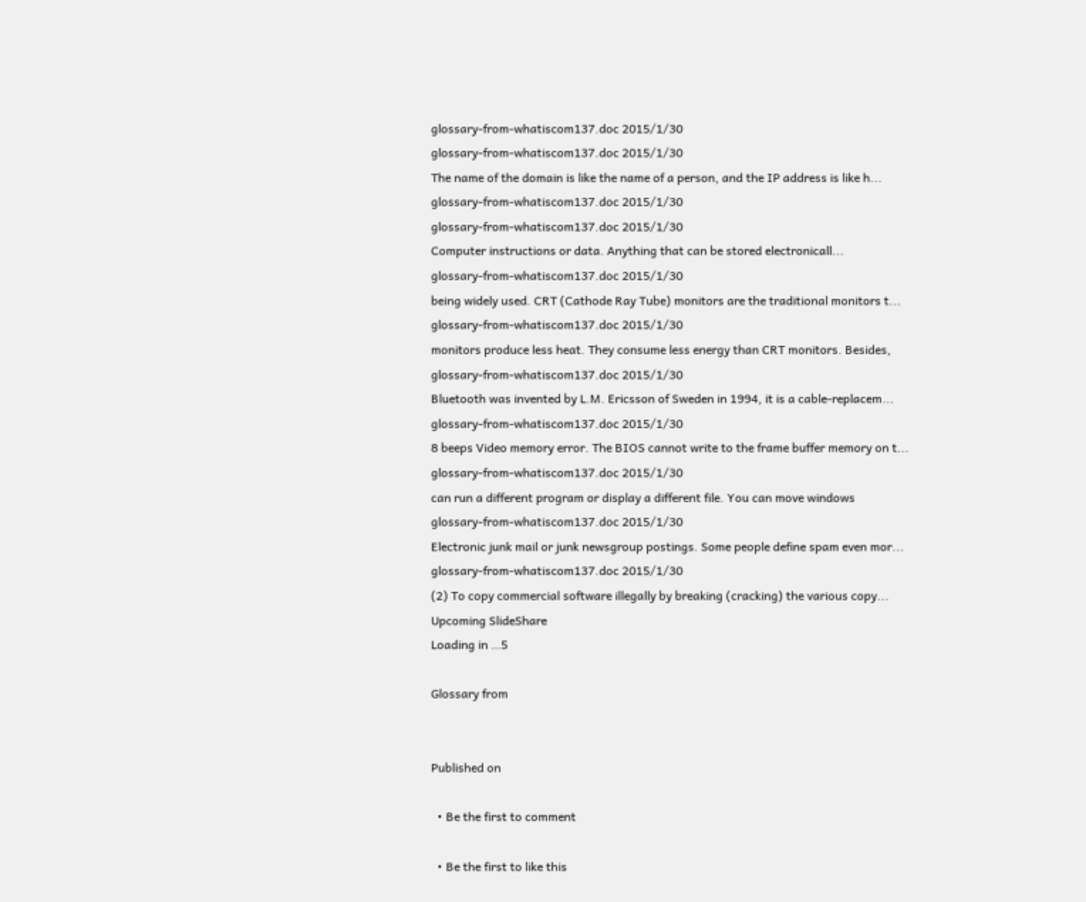glossary-from-whatiscom137.doc 2015/1/30
glossary-from-whatiscom137.doc 2015/1/30
The name of the domain is like the name of a person, and the IP address is like h...
glossary-from-whatiscom137.doc 2015/1/30
glossary-from-whatiscom137.doc 2015/1/30
Computer instructions or data. Anything that can be stored electronicall...
glossary-from-whatiscom137.doc 2015/1/30
being widely used. CRT (Cathode Ray Tube) monitors are the traditional monitors t...
glossary-from-whatiscom137.doc 2015/1/30
monitors produce less heat. They consume less energy than CRT monitors. Besides,
glossary-from-whatiscom137.doc 2015/1/30
Bluetooth was invented by L.M. Ericsson of Sweden in 1994, it is a cable-replacem...
glossary-from-whatiscom137.doc 2015/1/30
8 beeps Video memory error. The BIOS cannot write to the frame buffer memory on t...
glossary-from-whatiscom137.doc 2015/1/30
can run a different program or display a different file. You can move windows
glossary-from-whatiscom137.doc 2015/1/30
Electronic junk mail or junk newsgroup postings. Some people define spam even mor...
glossary-from-whatiscom137.doc 2015/1/30
(2) To copy commercial software illegally by breaking (cracking) the various copy...
Upcoming SlideShare
Loading in …5

Glossary from


Published on

  • Be the first to comment

  • Be the first to like this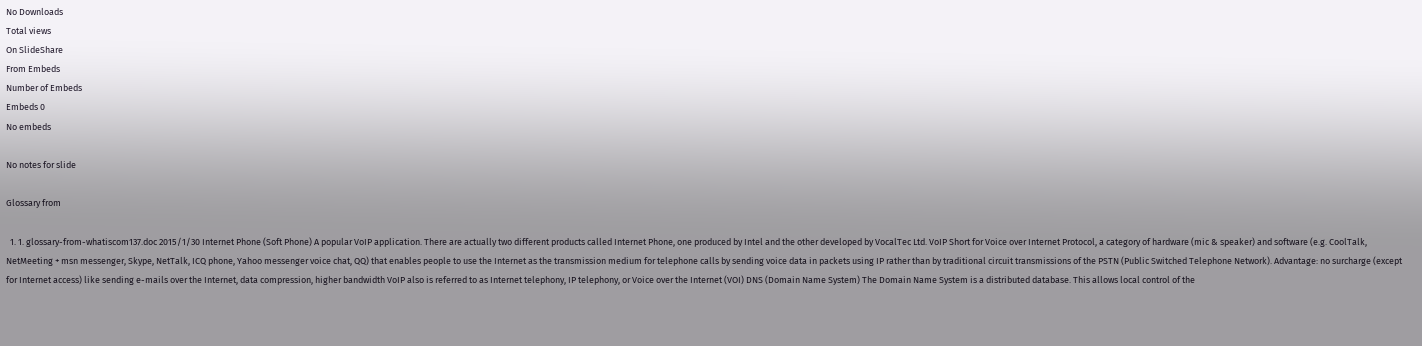No Downloads
Total views
On SlideShare
From Embeds
Number of Embeds
Embeds 0
No embeds

No notes for slide

Glossary from

  1. 1. glossary-from-whatiscom137.doc 2015/1/30 Internet Phone (Soft Phone) A popular VoIP application. There are actually two different products called Internet Phone, one produced by Intel and the other developed by VocalTec Ltd. VoIP Short for Voice over Internet Protocol, a category of hardware (mic & speaker) and software (e.g. CoolTalk, NetMeeting + msn messenger, Skype, NetTalk, ICQ phone, Yahoo messenger voice chat, QQ) that enables people to use the Internet as the transmission medium for telephone calls by sending voice data in packets using IP rather than by traditional circuit transmissions of the PSTN (Public Switched Telephone Network). Advantage: no surcharge (except for Internet access) like sending e-mails over the Internet, data compression, higher bandwidth VoIP also is referred to as Internet telephony, IP telephony, or Voice over the Internet (VOI) DNS (Domain Name System) The Domain Name System is a distributed database. This allows local control of the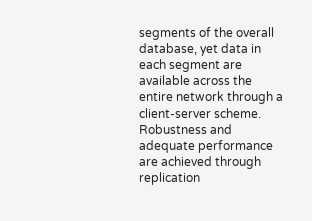segments of the overall database, yet data in each segment are available across the entire network through a client-server scheme. Robustness and adequate performance are achieved through replication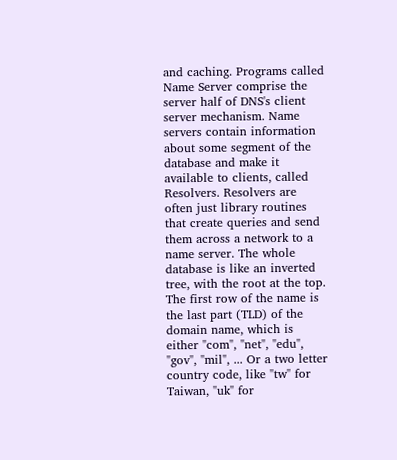and caching. Programs called Name Server comprise the server half of DNS's client server mechanism. Name servers contain information about some segment of the database and make it available to clients, called Resolvers. Resolvers are often just library routines that create queries and send them across a network to a name server. The whole database is like an inverted tree, with the root at the top. The first row of the name is the last part (TLD) of the domain name, which is either "com", "net", "edu", "gov", "mil", ... Or a two letter country code, like "tw" for Taiwan, "uk" for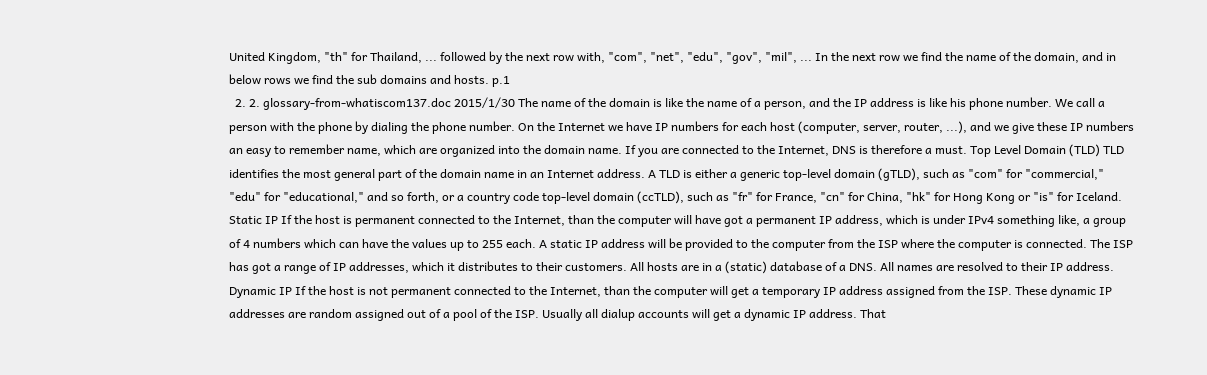United Kingdom, "th" for Thailand, ... followed by the next row with, "com", "net", "edu", "gov", "mil", ... In the next row we find the name of the domain, and in below rows we find the sub domains and hosts. p.1
  2. 2. glossary-from-whatiscom137.doc 2015/1/30 The name of the domain is like the name of a person, and the IP address is like his phone number. We call a person with the phone by dialing the phone number. On the Internet we have IP numbers for each host (computer, server, router, ...), and we give these IP numbers an easy to remember name, which are organized into the domain name. If you are connected to the Internet, DNS is therefore a must. Top Level Domain (TLD) TLD identifies the most general part of the domain name in an Internet address. A TLD is either a generic top-level domain (gTLD), such as "com" for "commercial," "edu" for "educational," and so forth, or a country code top-level domain (ccTLD), such as "fr" for France, "cn" for China, "hk" for Hong Kong or "is" for Iceland. Static IP If the host is permanent connected to the Internet, than the computer will have got a permanent IP address, which is under IPv4 something like, a group of 4 numbers which can have the values up to 255 each. A static IP address will be provided to the computer from the ISP where the computer is connected. The ISP has got a range of IP addresses, which it distributes to their customers. All hosts are in a (static) database of a DNS. All names are resolved to their IP address. Dynamic IP If the host is not permanent connected to the Internet, than the computer will get a temporary IP address assigned from the ISP. These dynamic IP addresses are random assigned out of a pool of the ISP. Usually all dialup accounts will get a dynamic IP address. That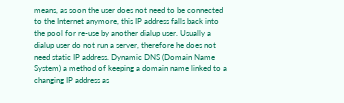means, as soon the user does not need to be connected to the Internet anymore, this IP address falls back into the pool for re-use by another dialup user. Usually a dialup user do not run a server, therefore he does not need static IP address. Dynamic DNS (Domain Name System) a method of keeping a domain name linked to a changing IP address as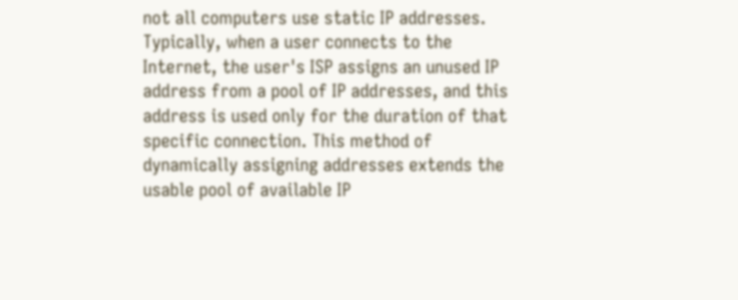not all computers use static IP addresses. Typically, when a user connects to the Internet, the user's ISP assigns an unused IP address from a pool of IP addresses, and this address is used only for the duration of that specific connection. This method of dynamically assigning addresses extends the usable pool of available IP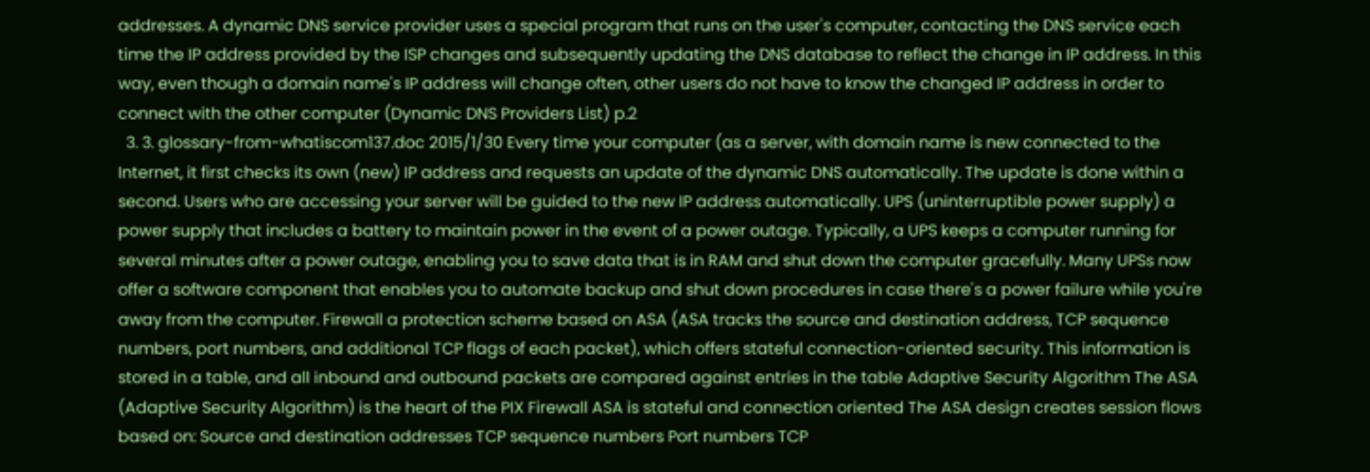addresses. A dynamic DNS service provider uses a special program that runs on the user's computer, contacting the DNS service each time the IP address provided by the ISP changes and subsequently updating the DNS database to reflect the change in IP address. In this way, even though a domain name's IP address will change often, other users do not have to know the changed IP address in order to connect with the other computer (Dynamic DNS Providers List) p.2
  3. 3. glossary-from-whatiscom137.doc 2015/1/30 Every time your computer (as a server, with domain name is new connected to the Internet, it first checks its own (new) IP address and requests an update of the dynamic DNS automatically. The update is done within a second. Users who are accessing your server will be guided to the new IP address automatically. UPS (uninterruptible power supply) a power supply that includes a battery to maintain power in the event of a power outage. Typically, a UPS keeps a computer running for several minutes after a power outage, enabling you to save data that is in RAM and shut down the computer gracefully. Many UPSs now offer a software component that enables you to automate backup and shut down procedures in case there's a power failure while you're away from the computer. Firewall a protection scheme based on ASA (ASA tracks the source and destination address, TCP sequence numbers, port numbers, and additional TCP flags of each packet), which offers stateful connection-oriented security. This information is stored in a table, and all inbound and outbound packets are compared against entries in the table Adaptive Security Algorithm The ASA (Adaptive Security Algorithm) is the heart of the PIX Firewall ASA is stateful and connection oriented The ASA design creates session flows based on: Source and destination addresses TCP sequence numbers Port numbers TCP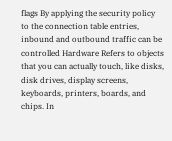flags By applying the security policy to the connection table entries, inbound and outbound traffic can be controlled Hardware Refers to objects that you can actually touch, like disks, disk drives, display screens, keyboards, printers, boards, and chips. In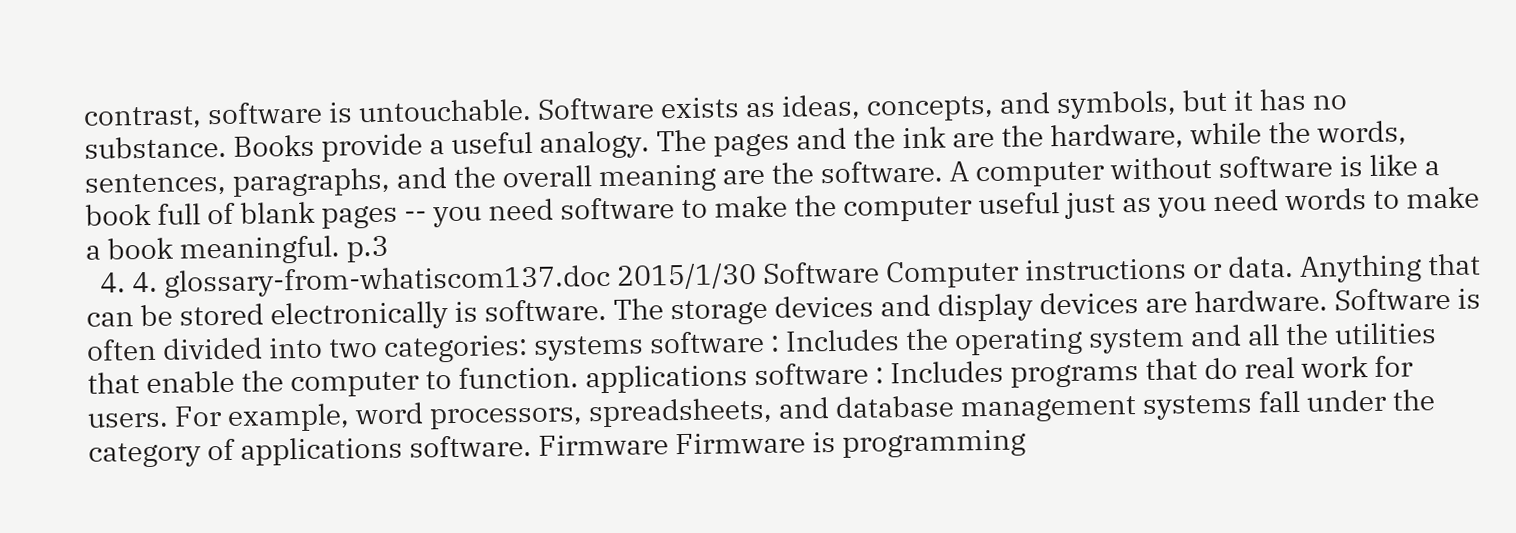contrast, software is untouchable. Software exists as ideas, concepts, and symbols, but it has no substance. Books provide a useful analogy. The pages and the ink are the hardware, while the words, sentences, paragraphs, and the overall meaning are the software. A computer without software is like a book full of blank pages -- you need software to make the computer useful just as you need words to make a book meaningful. p.3
  4. 4. glossary-from-whatiscom137.doc 2015/1/30 Software Computer instructions or data. Anything that can be stored electronically is software. The storage devices and display devices are hardware. Software is often divided into two categories: systems software : Includes the operating system and all the utilities that enable the computer to function. applications software : Includes programs that do real work for users. For example, word processors, spreadsheets, and database management systems fall under the category of applications software. Firmware Firmware is programming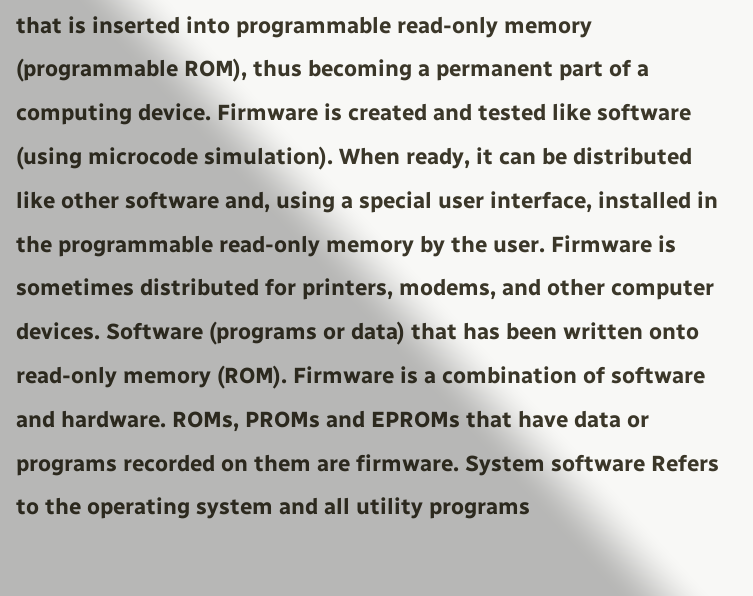that is inserted into programmable read-only memory (programmable ROM), thus becoming a permanent part of a computing device. Firmware is created and tested like software (using microcode simulation). When ready, it can be distributed like other software and, using a special user interface, installed in the programmable read-only memory by the user. Firmware is sometimes distributed for printers, modems, and other computer devices. Software (programs or data) that has been written onto read-only memory (ROM). Firmware is a combination of software and hardware. ROMs, PROMs and EPROMs that have data or programs recorded on them are firmware. System software Refers to the operating system and all utility programs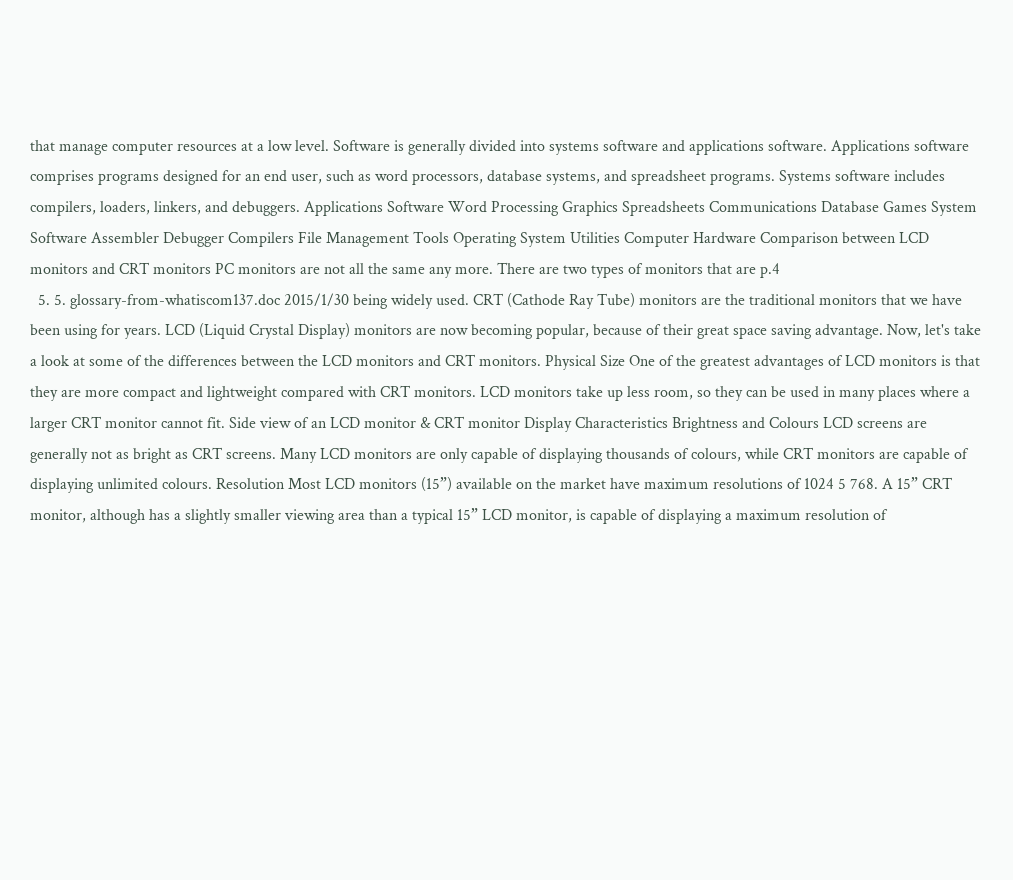that manage computer resources at a low level. Software is generally divided into systems software and applications software. Applications software comprises programs designed for an end user, such as word processors, database systems, and spreadsheet programs. Systems software includes compilers, loaders, linkers, and debuggers. Applications Software Word Processing Graphics Spreadsheets Communications Database Games System Software Assembler Debugger Compilers File Management Tools Operating System Utilities Computer Hardware Comparison between LCD monitors and CRT monitors PC monitors are not all the same any more. There are two types of monitors that are p.4
  5. 5. glossary-from-whatiscom137.doc 2015/1/30 being widely used. CRT (Cathode Ray Tube) monitors are the traditional monitors that we have been using for years. LCD (Liquid Crystal Display) monitors are now becoming popular, because of their great space saving advantage. Now, let's take a look at some of the differences between the LCD monitors and CRT monitors. Physical Size One of the greatest advantages of LCD monitors is that they are more compact and lightweight compared with CRT monitors. LCD monitors take up less room, so they can be used in many places where a larger CRT monitor cannot fit. Side view of an LCD monitor & CRT monitor Display Characteristics Brightness and Colours LCD screens are generally not as bright as CRT screens. Many LCD monitors are only capable of displaying thousands of colours, while CRT monitors are capable of displaying unlimited colours. Resolution Most LCD monitors (15”) available on the market have maximum resolutions of 1024 5 768. A 15” CRT monitor, although has a slightly smaller viewing area than a typical 15” LCD monitor, is capable of displaying a maximum resolution of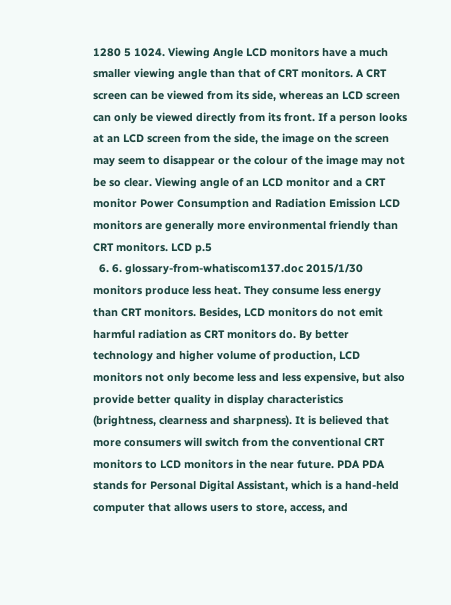1280 5 1024. Viewing Angle LCD monitors have a much smaller viewing angle than that of CRT monitors. A CRT screen can be viewed from its side, whereas an LCD screen can only be viewed directly from its front. If a person looks at an LCD screen from the side, the image on the screen may seem to disappear or the colour of the image may not be so clear. Viewing angle of an LCD monitor and a CRT monitor Power Consumption and Radiation Emission LCD monitors are generally more environmental friendly than CRT monitors. LCD p.5
  6. 6. glossary-from-whatiscom137.doc 2015/1/30 monitors produce less heat. They consume less energy than CRT monitors. Besides, LCD monitors do not emit harmful radiation as CRT monitors do. By better technology and higher volume of production, LCD monitors not only become less and less expensive, but also provide better quality in display characteristics (brightness, clearness and sharpness). It is believed that more consumers will switch from the conventional CRT monitors to LCD monitors in the near future. PDA PDA stands for Personal Digital Assistant, which is a hand-held computer that allows users to store, access, and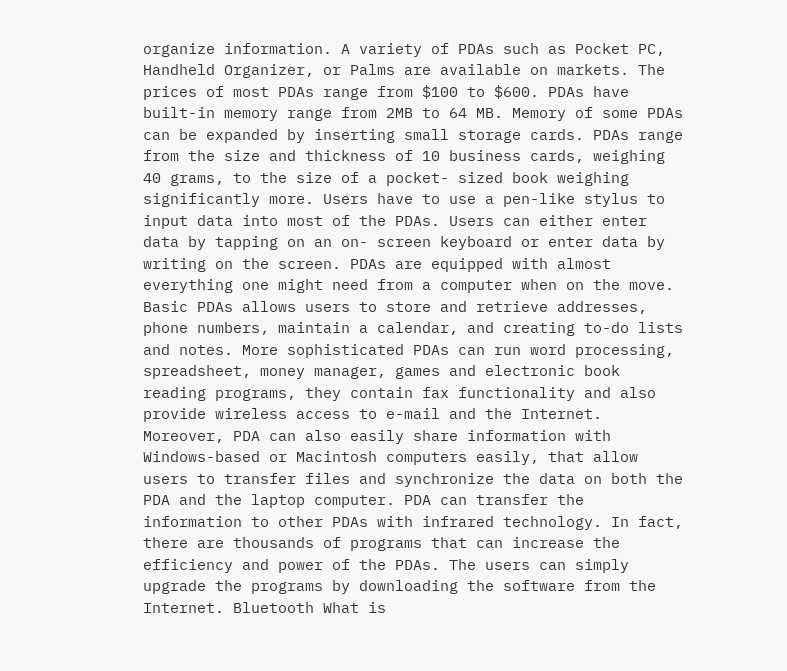organize information. A variety of PDAs such as Pocket PC, Handheld Organizer, or Palms are available on markets. The prices of most PDAs range from $100 to $600. PDAs have built-in memory range from 2MB to 64 MB. Memory of some PDAs can be expanded by inserting small storage cards. PDAs range from the size and thickness of 10 business cards, weighing 40 grams, to the size of a pocket- sized book weighing significantly more. Users have to use a pen-like stylus to input data into most of the PDAs. Users can either enter data by tapping on an on- screen keyboard or enter data by writing on the screen. PDAs are equipped with almost everything one might need from a computer when on the move. Basic PDAs allows users to store and retrieve addresses, phone numbers, maintain a calendar, and creating to-do lists and notes. More sophisticated PDAs can run word processing, spreadsheet, money manager, games and electronic book reading programs, they contain fax functionality and also provide wireless access to e-mail and the Internet. Moreover, PDA can also easily share information with Windows-based or Macintosh computers easily, that allow users to transfer files and synchronize the data on both the PDA and the laptop computer. PDA can transfer the information to other PDAs with infrared technology. In fact, there are thousands of programs that can increase the efficiency and power of the PDAs. The users can simply upgrade the programs by downloading the software from the Internet. Bluetooth What is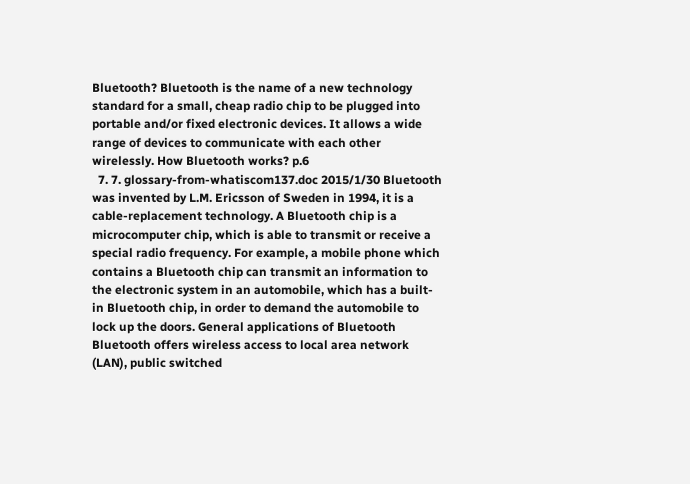Bluetooth? Bluetooth is the name of a new technology standard for a small, cheap radio chip to be plugged into portable and/or fixed electronic devices. It allows a wide range of devices to communicate with each other wirelessly. How Bluetooth works? p.6
  7. 7. glossary-from-whatiscom137.doc 2015/1/30 Bluetooth was invented by L.M. Ericsson of Sweden in 1994, it is a cable-replacement technology. A Bluetooth chip is a microcomputer chip, which is able to transmit or receive a special radio frequency. For example, a mobile phone which contains a Bluetooth chip can transmit an information to the electronic system in an automobile, which has a built-in Bluetooth chip, in order to demand the automobile to lock up the doors. General applications of Bluetooth Bluetooth offers wireless access to local area network (LAN), public switched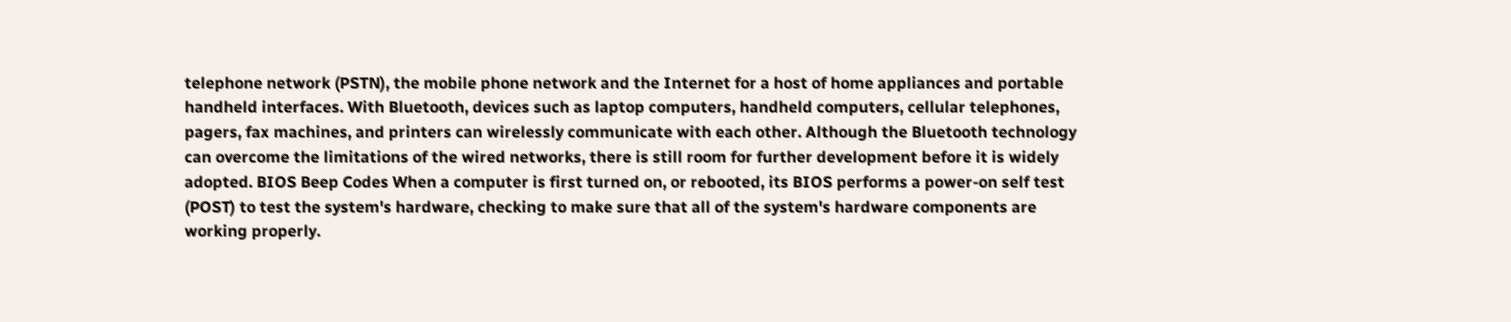telephone network (PSTN), the mobile phone network and the Internet for a host of home appliances and portable handheld interfaces. With Bluetooth, devices such as laptop computers, handheld computers, cellular telephones, pagers, fax machines, and printers can wirelessly communicate with each other. Although the Bluetooth technology can overcome the limitations of the wired networks, there is still room for further development before it is widely adopted. BIOS Beep Codes When a computer is first turned on, or rebooted, its BIOS performs a power-on self test (POST) to test the system's hardware, checking to make sure that all of the system's hardware components are working properly.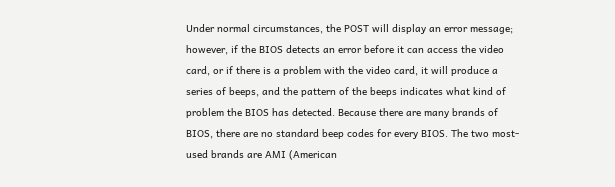Under normal circumstances, the POST will display an error message; however, if the BIOS detects an error before it can access the video card, or if there is a problem with the video card, it will produce a series of beeps, and the pattern of the beeps indicates what kind of problem the BIOS has detected. Because there are many brands of BIOS, there are no standard beep codes for every BIOS. The two most-used brands are AMI (American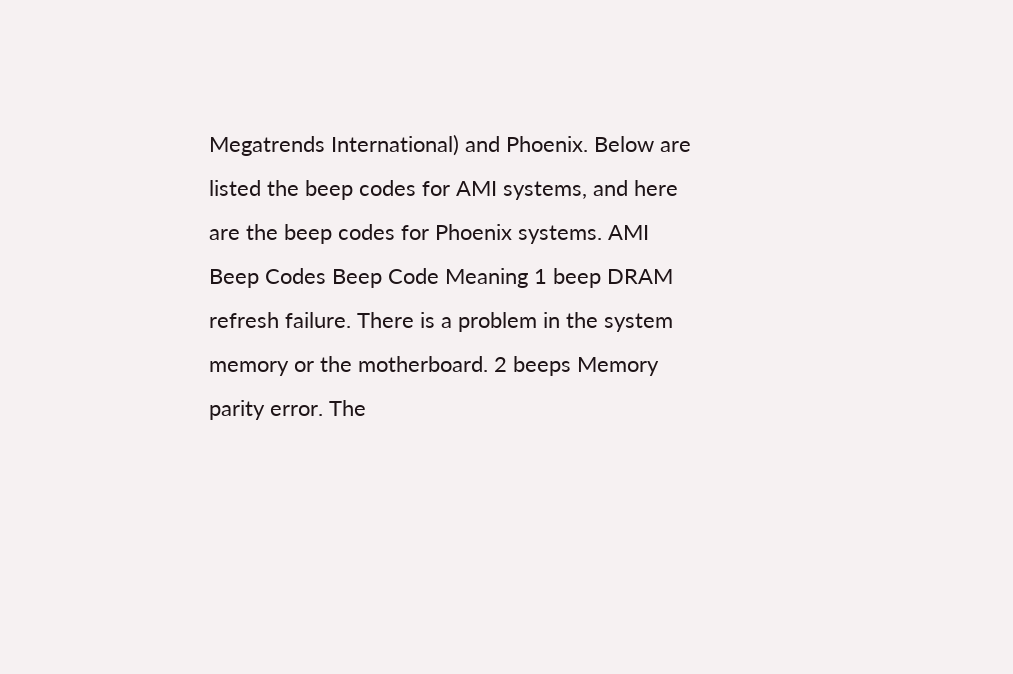Megatrends International) and Phoenix. Below are listed the beep codes for AMI systems, and here are the beep codes for Phoenix systems. AMI Beep Codes Beep Code Meaning 1 beep DRAM refresh failure. There is a problem in the system memory or the motherboard. 2 beeps Memory parity error. The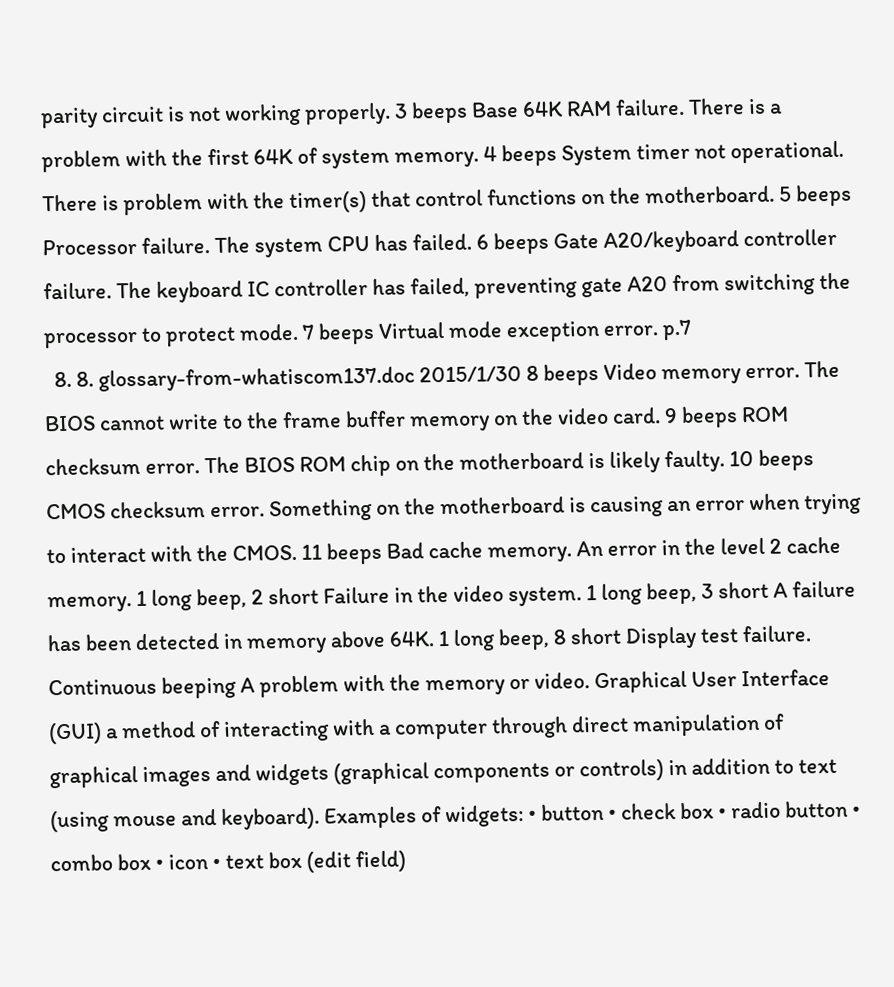parity circuit is not working properly. 3 beeps Base 64K RAM failure. There is a problem with the first 64K of system memory. 4 beeps System timer not operational. There is problem with the timer(s) that control functions on the motherboard. 5 beeps Processor failure. The system CPU has failed. 6 beeps Gate A20/keyboard controller failure. The keyboard IC controller has failed, preventing gate A20 from switching the processor to protect mode. 7 beeps Virtual mode exception error. p.7
  8. 8. glossary-from-whatiscom137.doc 2015/1/30 8 beeps Video memory error. The BIOS cannot write to the frame buffer memory on the video card. 9 beeps ROM checksum error. The BIOS ROM chip on the motherboard is likely faulty. 10 beeps CMOS checksum error. Something on the motherboard is causing an error when trying to interact with the CMOS. 11 beeps Bad cache memory. An error in the level 2 cache memory. 1 long beep, 2 short Failure in the video system. 1 long beep, 3 short A failure has been detected in memory above 64K. 1 long beep, 8 short Display test failure. Continuous beeping A problem with the memory or video. Graphical User Interface (GUI) a method of interacting with a computer through direct manipulation of graphical images and widgets (graphical components or controls) in addition to text (using mouse and keyboard). Examples of widgets: • button • check box • radio button • combo box • icon • text box (edit field)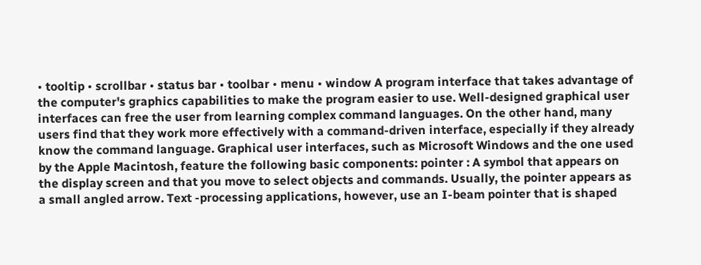• tooltip • scrollbar • status bar • toolbar • menu • window A program interface that takes advantage of the computer's graphics capabilities to make the program easier to use. Well-designed graphical user interfaces can free the user from learning complex command languages. On the other hand, many users find that they work more effectively with a command-driven interface, especially if they already know the command language. Graphical user interfaces, such as Microsoft Windows and the one used by the Apple Macintosh, feature the following basic components: pointer : A symbol that appears on the display screen and that you move to select objects and commands. Usually, the pointer appears as a small angled arrow. Text -processing applications, however, use an I-beam pointer that is shaped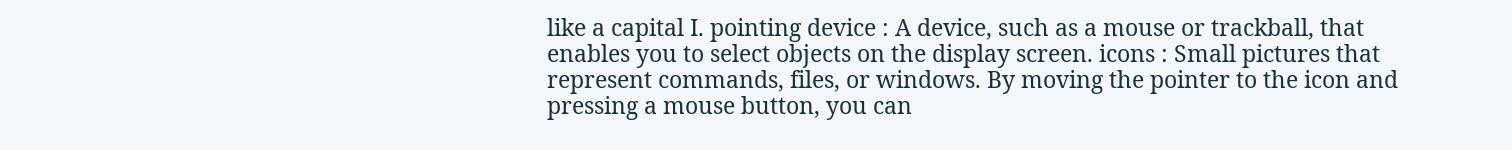like a capital I. pointing device : A device, such as a mouse or trackball, that enables you to select objects on the display screen. icons : Small pictures that represent commands, files, or windows. By moving the pointer to the icon and pressing a mouse button, you can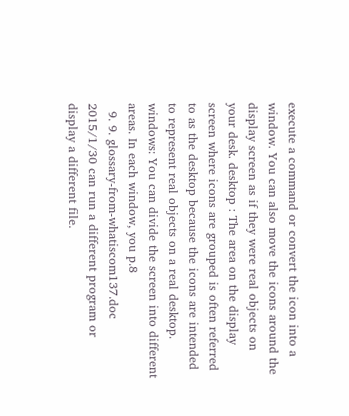execute a command or convert the icon into a window. You can also move the icons around the display screen as if they were real objects on your desk. desktop : The area on the display screen where icons are grouped is often referred to as the desktop because the icons are intended to represent real objects on a real desktop. windows: You can divide the screen into different areas. In each window, you p.8
  9. 9. glossary-from-whatiscom137.doc 2015/1/30 can run a different program or display a different file.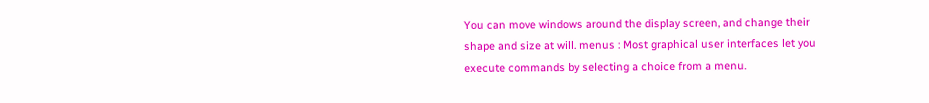You can move windows around the display screen, and change their shape and size at will. menus : Most graphical user interfaces let you execute commands by selecting a choice from a menu.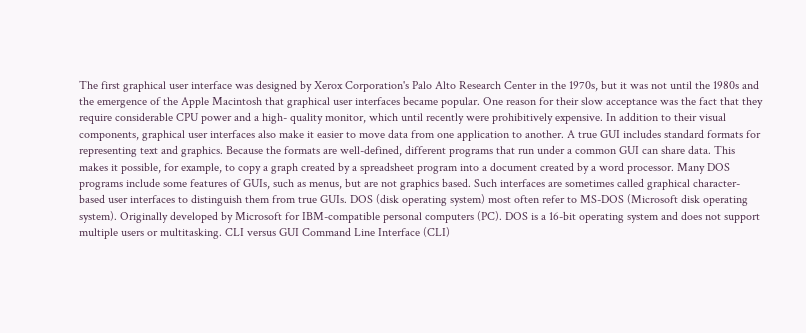The first graphical user interface was designed by Xerox Corporation's Palo Alto Research Center in the 1970s, but it was not until the 1980s and the emergence of the Apple Macintosh that graphical user interfaces became popular. One reason for their slow acceptance was the fact that they require considerable CPU power and a high- quality monitor, which until recently were prohibitively expensive. In addition to their visual components, graphical user interfaces also make it easier to move data from one application to another. A true GUI includes standard formats for representing text and graphics. Because the formats are well-defined, different programs that run under a common GUI can share data. This makes it possible, for example, to copy a graph created by a spreadsheet program into a document created by a word processor. Many DOS programs include some features of GUIs, such as menus, but are not graphics based. Such interfaces are sometimes called graphical character-based user interfaces to distinguish them from true GUIs. DOS (disk operating system) most often refer to MS-DOS (Microsoft disk operating system). Originally developed by Microsoft for IBM-compatible personal computers (PC). DOS is a 16-bit operating system and does not support multiple users or multitasking. CLI versus GUI Command Line Interface (CLI)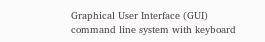Graphical User Interface (GUI) command line system with keyboard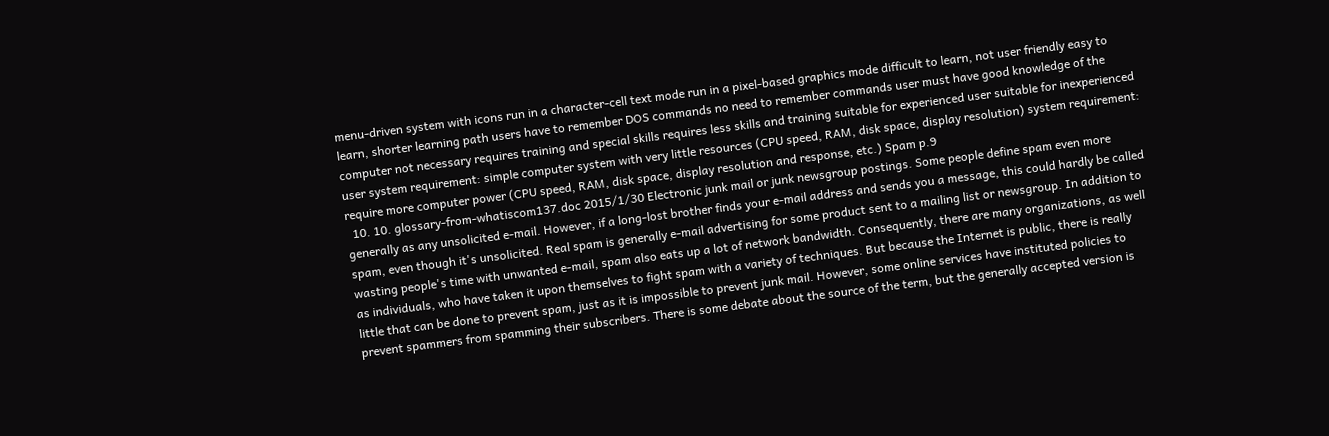menu-driven system with icons run in a character-cell text mode run in a pixel-based graphics mode difficult to learn, not user friendly easy to learn, shorter learning path users have to remember DOS commands no need to remember commands user must have good knowledge of the computer not necessary requires training and special skills requires less skills and training suitable for experienced user suitable for inexperienced user system requirement: simple computer system with very little resources (CPU speed, RAM, disk space, display resolution) system requirement: require more computer power (CPU speed, RAM, disk space, display resolution and response, etc.) Spam p.9
  10. 10. glossary-from-whatiscom137.doc 2015/1/30 Electronic junk mail or junk newsgroup postings. Some people define spam even more generally as any unsolicited e-mail. However, if a long-lost brother finds your e-mail address and sends you a message, this could hardly be called spam, even though it's unsolicited. Real spam is generally e-mail advertising for some product sent to a mailing list or newsgroup. In addition to wasting people's time with unwanted e-mail, spam also eats up a lot of network bandwidth. Consequently, there are many organizations, as well as individuals, who have taken it upon themselves to fight spam with a variety of techniques. But because the Internet is public, there is really little that can be done to prevent spam, just as it is impossible to prevent junk mail. However, some online services have instituted policies to prevent spammers from spamming their subscribers. There is some debate about the source of the term, but the generally accepted version is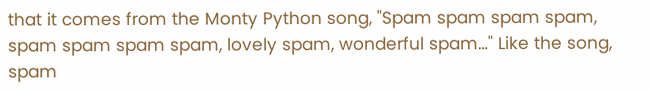that it comes from the Monty Python song, "Spam spam spam spam, spam spam spam spam, lovely spam, wonderful spam…" Like the song, spam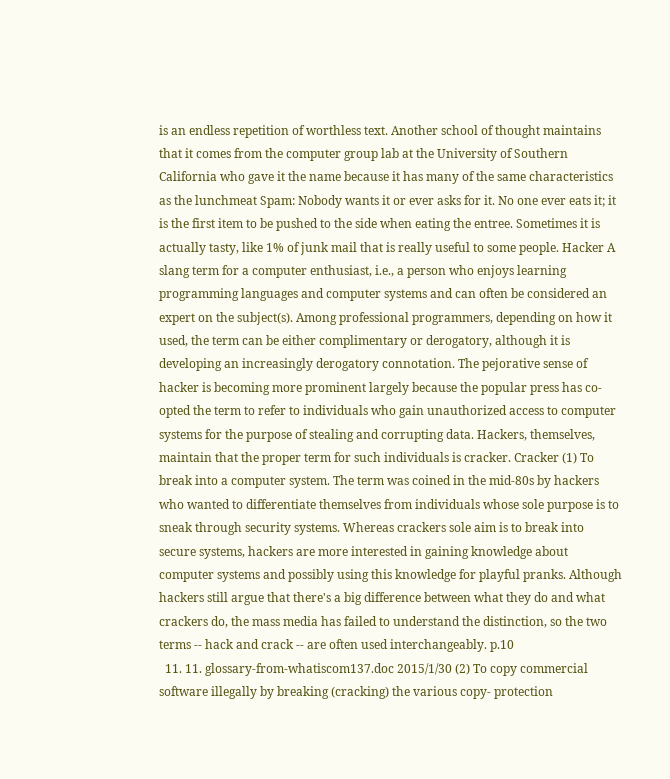is an endless repetition of worthless text. Another school of thought maintains that it comes from the computer group lab at the University of Southern California who gave it the name because it has many of the same characteristics as the lunchmeat Spam: Nobody wants it or ever asks for it. No one ever eats it; it is the first item to be pushed to the side when eating the entree. Sometimes it is actually tasty, like 1% of junk mail that is really useful to some people. Hacker A slang term for a computer enthusiast, i.e., a person who enjoys learning programming languages and computer systems and can often be considered an expert on the subject(s). Among professional programmers, depending on how it used, the term can be either complimentary or derogatory, although it is developing an increasingly derogatory connotation. The pejorative sense of hacker is becoming more prominent largely because the popular press has co-opted the term to refer to individuals who gain unauthorized access to computer systems for the purpose of stealing and corrupting data. Hackers, themselves, maintain that the proper term for such individuals is cracker. Cracker (1) To break into a computer system. The term was coined in the mid-80s by hackers who wanted to differentiate themselves from individuals whose sole purpose is to sneak through security systems. Whereas crackers sole aim is to break into secure systems, hackers are more interested in gaining knowledge about computer systems and possibly using this knowledge for playful pranks. Although hackers still argue that there's a big difference between what they do and what crackers do, the mass media has failed to understand the distinction, so the two terms -- hack and crack -- are often used interchangeably. p.10
  11. 11. glossary-from-whatiscom137.doc 2015/1/30 (2) To copy commercial software illegally by breaking (cracking) the various copy- protection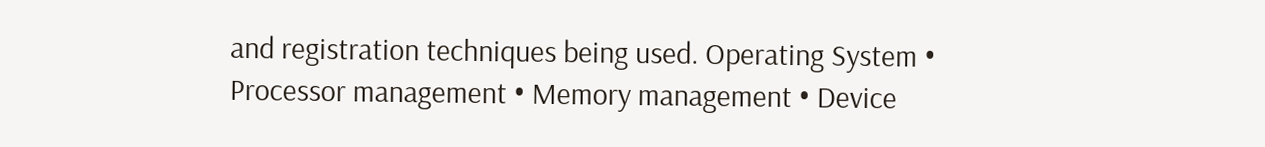and registration techniques being used. Operating System • Processor management • Memory management • Device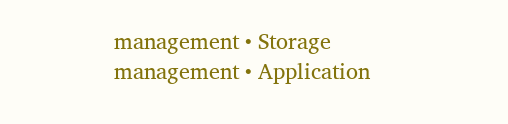management • Storage management • Application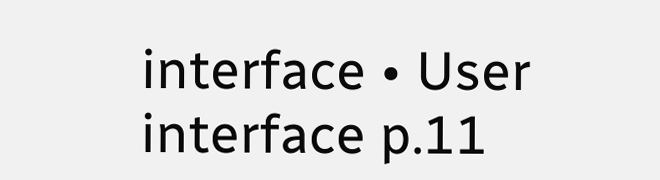interface • User interface p.11